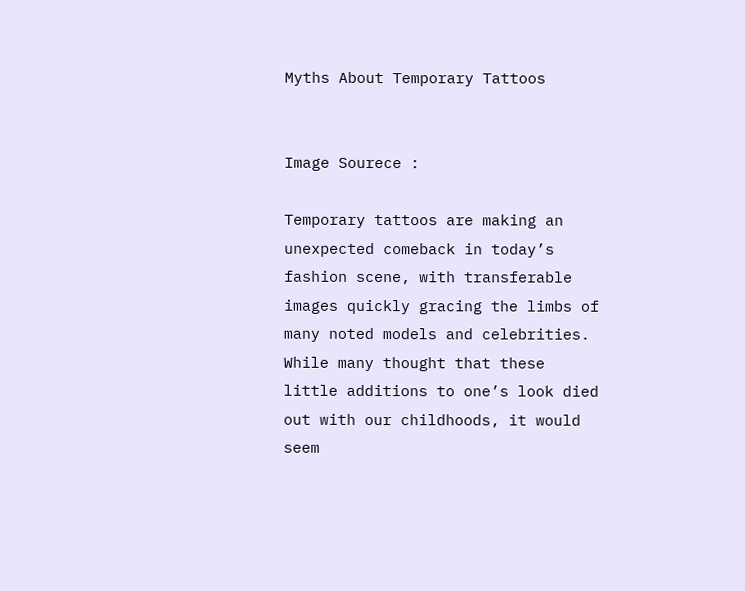Myths About Temporary Tattoos


Image Sourece :

Temporary tattoos are making an unexpected comeback in today’s fashion scene, with transferable images quickly gracing the limbs of many noted models and celebrities. While many thought that these little additions to one’s look died out with our childhoods, it would seem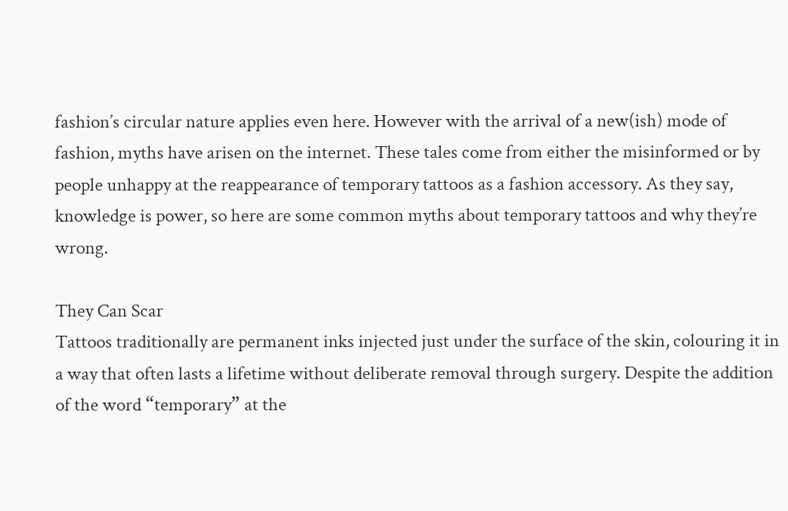fashion’s circular nature applies even here. However with the arrival of a new(ish) mode of fashion, myths have arisen on the internet. These tales come from either the misinformed or by people unhappy at the reappearance of temporary tattoos as a fashion accessory. As they say, knowledge is power, so here are some common myths about temporary tattoos and why they’re wrong.

They Can Scar
Tattoos traditionally are permanent inks injected just under the surface of the skin, colouring it in a way that often lasts a lifetime without deliberate removal through surgery. Despite the addition of the word “temporary” at the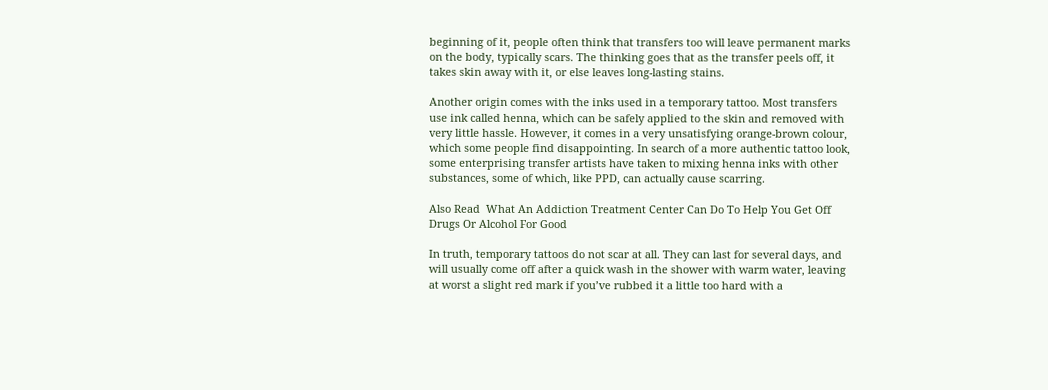beginning of it, people often think that transfers too will leave permanent marks on the body, typically scars. The thinking goes that as the transfer peels off, it takes skin away with it, or else leaves long-lasting stains.

Another origin comes with the inks used in a temporary tattoo. Most transfers use ink called henna, which can be safely applied to the skin and removed with very little hassle. However, it comes in a very unsatisfying orange-brown colour, which some people find disappointing. In search of a more authentic tattoo look, some enterprising transfer artists have taken to mixing henna inks with other substances, some of which, like PPD, can actually cause scarring.

Also Read  What An Addiction Treatment Center Can Do To Help You Get Off Drugs Or Alcohol For Good

In truth, temporary tattoos do not scar at all. They can last for several days, and will usually come off after a quick wash in the shower with warm water, leaving at worst a slight red mark if you’ve rubbed it a little too hard with a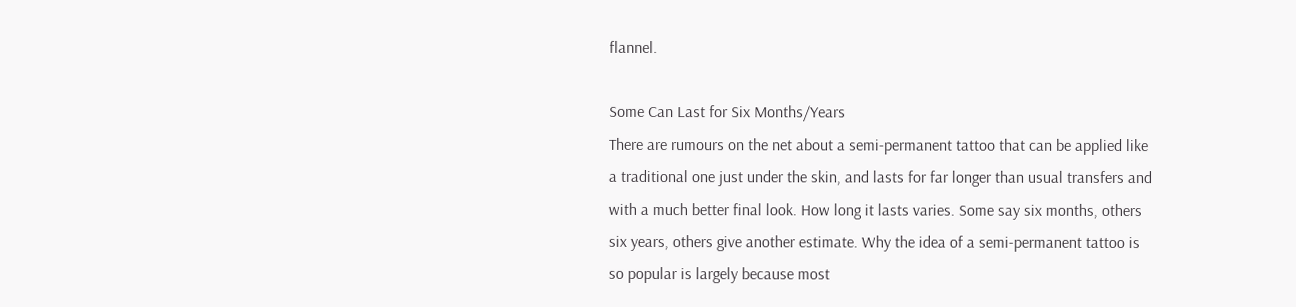flannel.

Some Can Last for Six Months/Years
There are rumours on the net about a semi-permanent tattoo that can be applied like a traditional one just under the skin, and lasts for far longer than usual transfers and with a much better final look. How long it lasts varies. Some say six months, others six years, others give another estimate. Why the idea of a semi-permanent tattoo is so popular is largely because most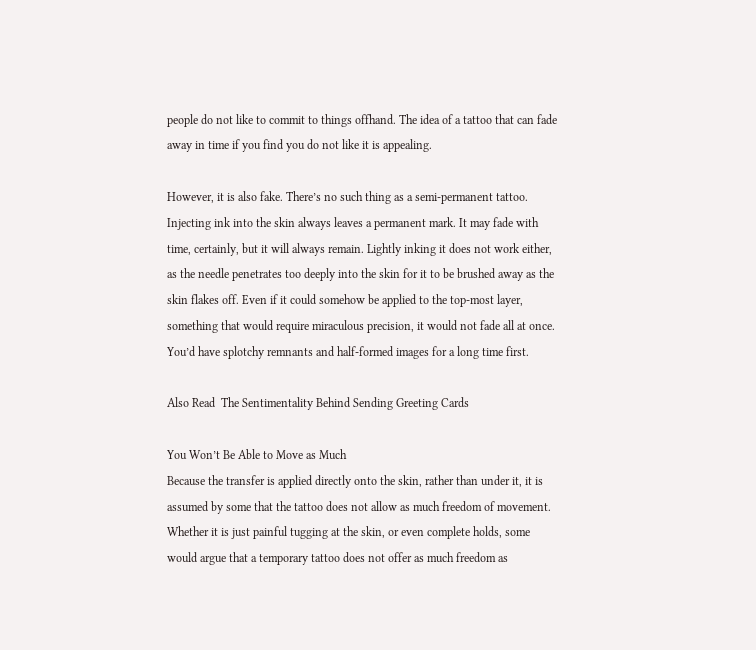people do not like to commit to things offhand. The idea of a tattoo that can fade away in time if you find you do not like it is appealing.

However, it is also fake. There’s no such thing as a semi-permanent tattoo. Injecting ink into the skin always leaves a permanent mark. It may fade with time, certainly, but it will always remain. Lightly inking it does not work either, as the needle penetrates too deeply into the skin for it to be brushed away as the skin flakes off. Even if it could somehow be applied to the top-most layer, something that would require miraculous precision, it would not fade all at once. You’d have splotchy remnants and half-formed images for a long time first.

Also Read  The Sentimentality Behind Sending Greeting Cards

You Won’t Be Able to Move as Much
Because the transfer is applied directly onto the skin, rather than under it, it is assumed by some that the tattoo does not allow as much freedom of movement. Whether it is just painful tugging at the skin, or even complete holds, some would argue that a temporary tattoo does not offer as much freedom as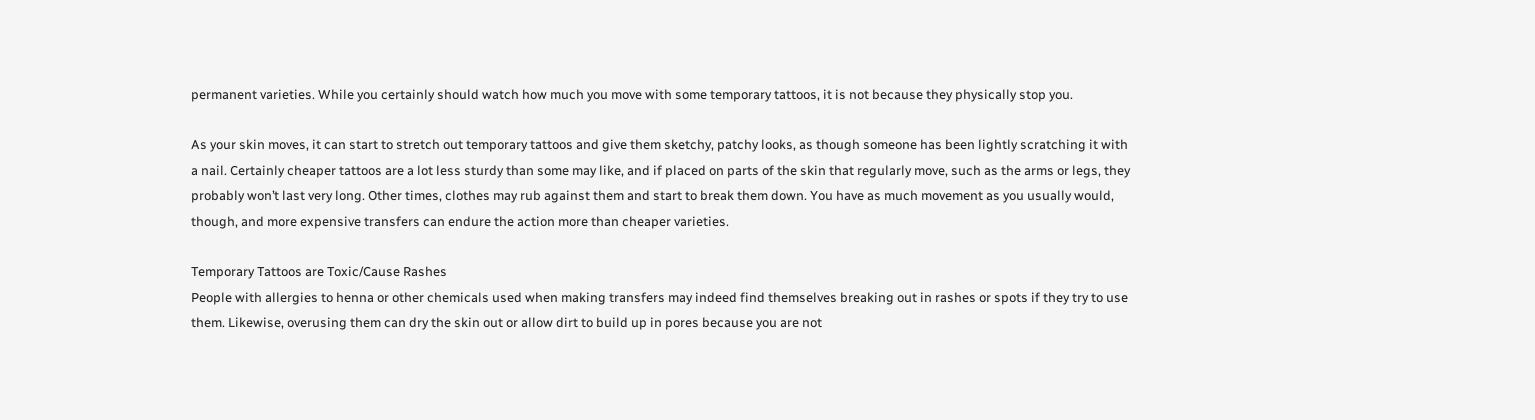permanent varieties. While you certainly should watch how much you move with some temporary tattoos, it is not because they physically stop you.

As your skin moves, it can start to stretch out temporary tattoos and give them sketchy, patchy looks, as though someone has been lightly scratching it with a nail. Certainly cheaper tattoos are a lot less sturdy than some may like, and if placed on parts of the skin that regularly move, such as the arms or legs, they probably won’t last very long. Other times, clothes may rub against them and start to break them down. You have as much movement as you usually would, though, and more expensive transfers can endure the action more than cheaper varieties.

Temporary Tattoos are Toxic/Cause Rashes
People with allergies to henna or other chemicals used when making transfers may indeed find themselves breaking out in rashes or spots if they try to use them. Likewise, overusing them can dry the skin out or allow dirt to build up in pores because you are not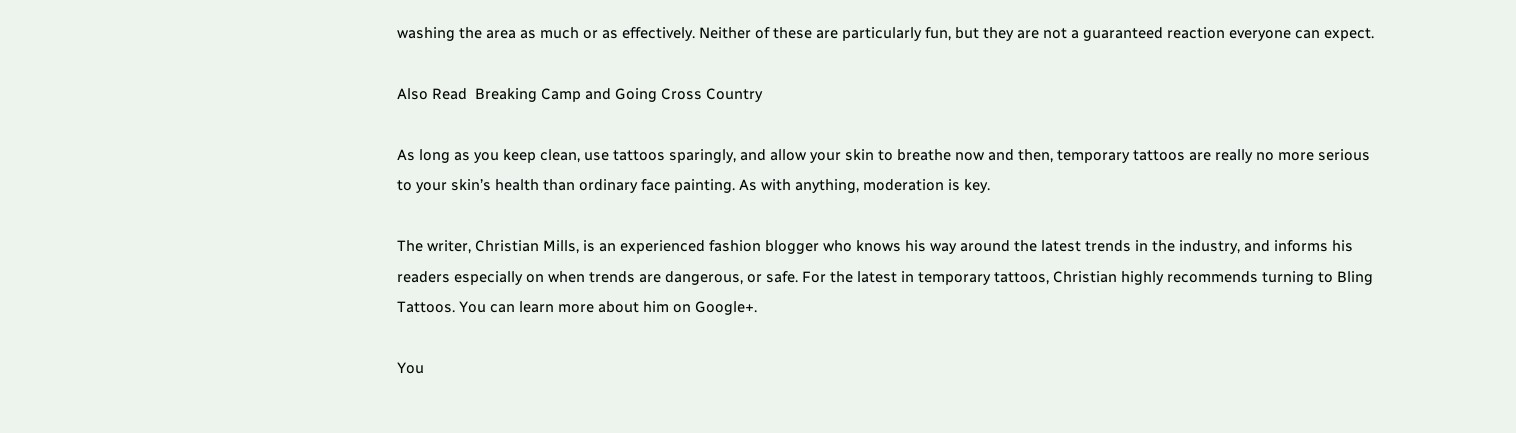washing the area as much or as effectively. Neither of these are particularly fun, but they are not a guaranteed reaction everyone can expect.

Also Read  Breaking Camp and Going Cross Country

As long as you keep clean, use tattoos sparingly, and allow your skin to breathe now and then, temporary tattoos are really no more serious to your skin’s health than ordinary face painting. As with anything, moderation is key.

The writer, Christian Mills, is an experienced fashion blogger who knows his way around the latest trends in the industry, and informs his readers especially on when trends are dangerous, or safe. For the latest in temporary tattoos, Christian highly recommends turning to Bling Tattoos. You can learn more about him on Google+.

You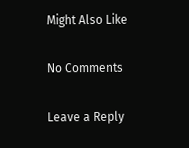Might Also Like

No Comments

Leave a Reply